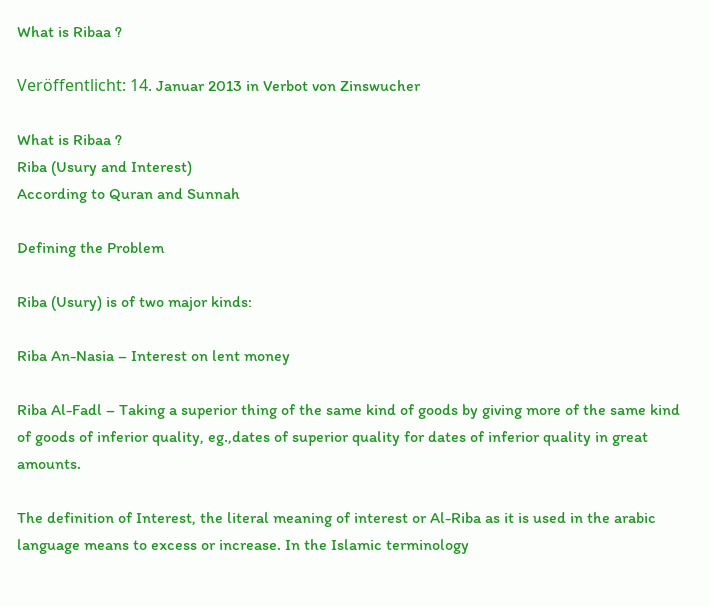What is Ribaa ?

Veröffentlicht: 14. Januar 2013 in Verbot von Zinswucher

What is Ribaa ?
Riba (Usury and Interest)
According to Quran and Sunnah

Defining the Problem

Riba (Usury) is of two major kinds:

Riba An-Nasia – Interest on lent money

Riba Al-Fadl – Taking a superior thing of the same kind of goods by giving more of the same kind of goods of inferior quality, eg.,dates of superior quality for dates of inferior quality in great amounts.

The definition of Interest, the literal meaning of interest or Al-Riba as it is used in the arabic language means to excess or increase. In the Islamic terminology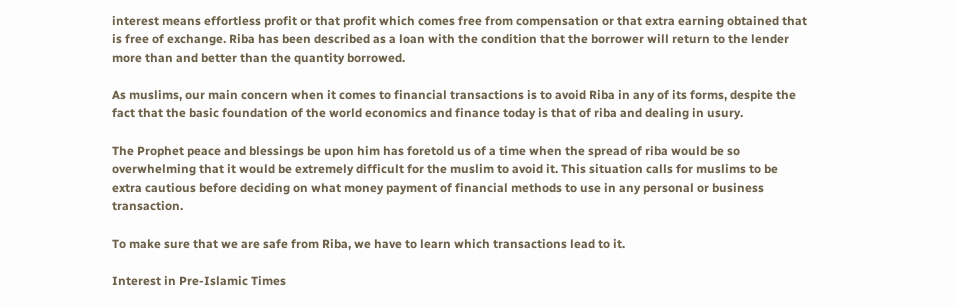interest means effortless profit or that profit which comes free from compensation or that extra earning obtained that is free of exchange. Riba has been described as a loan with the condition that the borrower will return to the lender more than and better than the quantity borrowed.

As muslims, our main concern when it comes to financial transactions is to avoid Riba in any of its forms, despite the fact that the basic foundation of the world economics and finance today is that of riba and dealing in usury.

The Prophet peace and blessings be upon him has foretold us of a time when the spread of riba would be so overwhelming that it would be extremely difficult for the muslim to avoid it. This situation calls for muslims to be extra cautious before deciding on what money payment of financial methods to use in any personal or business transaction.

To make sure that we are safe from Riba, we have to learn which transactions lead to it.

Interest in Pre-Islamic Times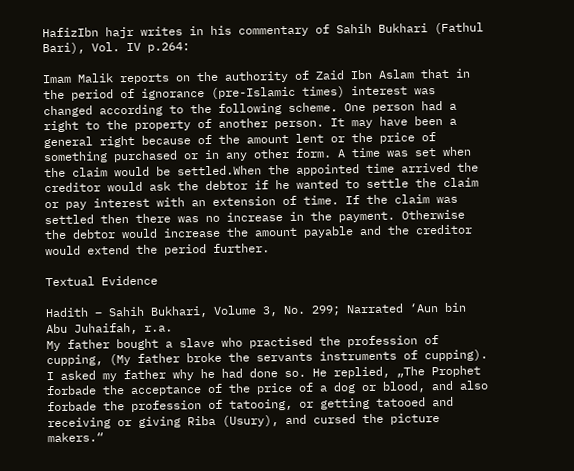HafizIbn hajr writes in his commentary of Sahih Bukhari (Fathul Bari), Vol. IV p.264:

Imam Malik reports on the authority of Zaid Ibn Aslam that in the period of ignorance (pre-Islamic times) interest was changed according to the following scheme. One person had a right to the property of another person. It may have been a general right because of the amount lent or the price of something purchased or in any other form. A time was set when the claim would be settled.When the appointed time arrived the creditor would ask the debtor if he wanted to settle the claim or pay interest with an extension of time. If the claim was settled then there was no increase in the payment. Otherwise the debtor would increase the amount payable and the creditor would extend the period further.

Textual Evidence

Hadith – Sahih Bukhari, Volume 3, No. 299; Narrated ‘Aun bin Abu Juhaifah, r.a.
My father bought a slave who practised the profession of cupping, (My father broke the servants instruments of cupping). I asked my father why he had done so. He replied, „The Prophet forbade the acceptance of the price of a dog or blood, and also forbade the profession of tatooing, or getting tatooed and receiving or giving Riba (Usury), and cursed the picture makers.“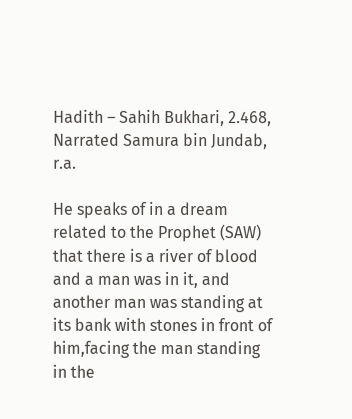Hadith – Sahih Bukhari, 2.468, Narrated Samura bin Jundab, r.a.

He speaks of in a dream related to the Prophet (SAW) that there is a river of blood and a man was in it, and another man was standing at its bank with stones in front of him,facing the man standing in the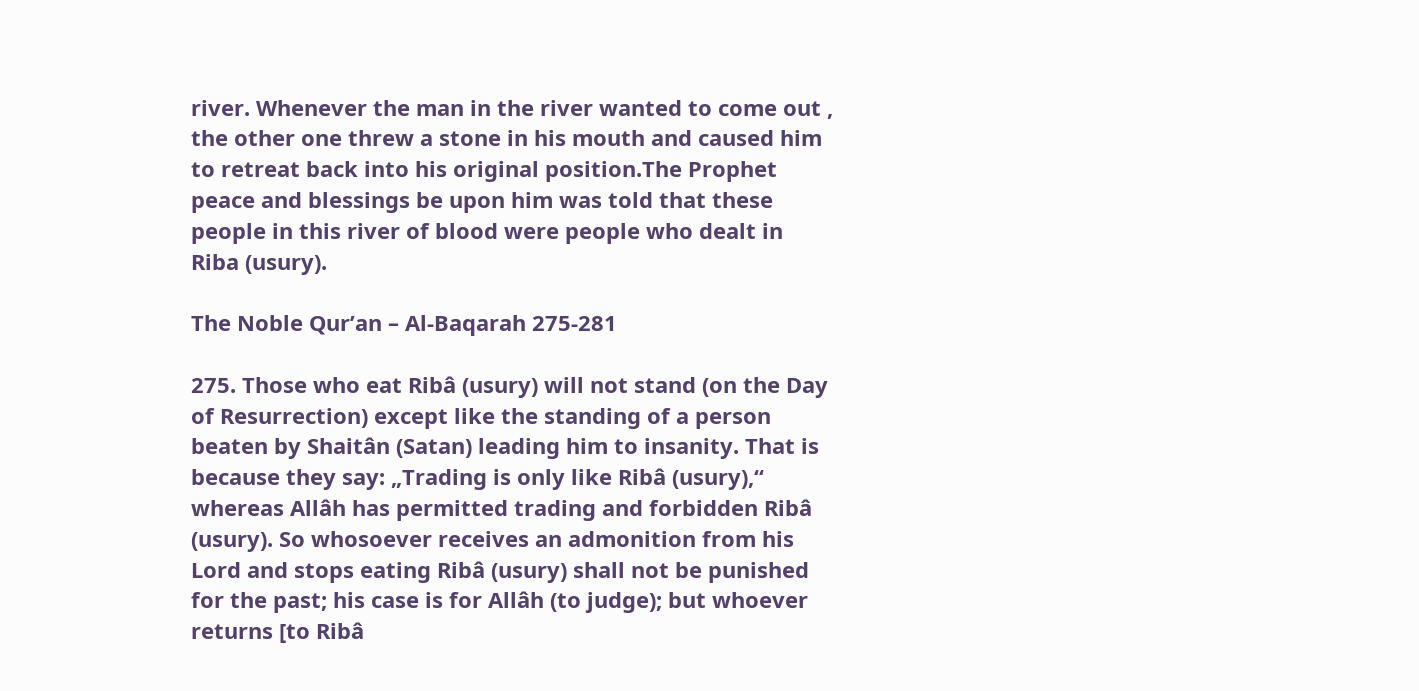river. Whenever the man in the river wanted to come out , the other one threw a stone in his mouth and caused him to retreat back into his original position.The Prophet peace and blessings be upon him was told that these people in this river of blood were people who dealt in Riba (usury).

The Noble Qur’an – Al-Baqarah 275-281

275. Those who eat Ribâ (usury) will not stand (on the Day of Resurrection) except like the standing of a person beaten by Shaitân (Satan) leading him to insanity. That is because they say: „Trading is only like Ribâ (usury),“ whereas Allâh has permitted trading and forbidden Ribâ (usury). So whosoever receives an admonition from his Lord and stops eating Ribâ (usury) shall not be punished for the past; his case is for Allâh (to judge); but whoever returns [to Ribâ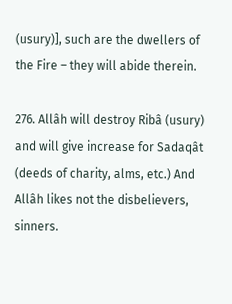(usury)], such are the dwellers of the Fire – they will abide therein.

276. Allâh will destroy Ribâ (usury) and will give increase for Sadaqât (deeds of charity, alms, etc.) And Allâh likes not the disbelievers, sinners.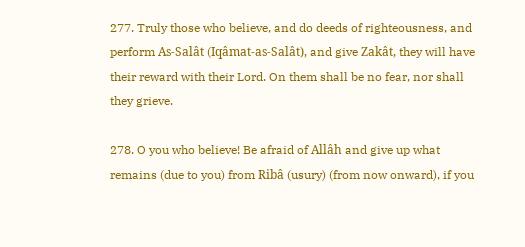277. Truly those who believe, and do deeds of righteousness, and perform As-Salât (Iqâmat-as-Salât), and give Zakât, they will have their reward with their Lord. On them shall be no fear, nor shall they grieve.

278. O you who believe! Be afraid of Allâh and give up what remains (due to you) from Ribâ (usury) (from now onward), if you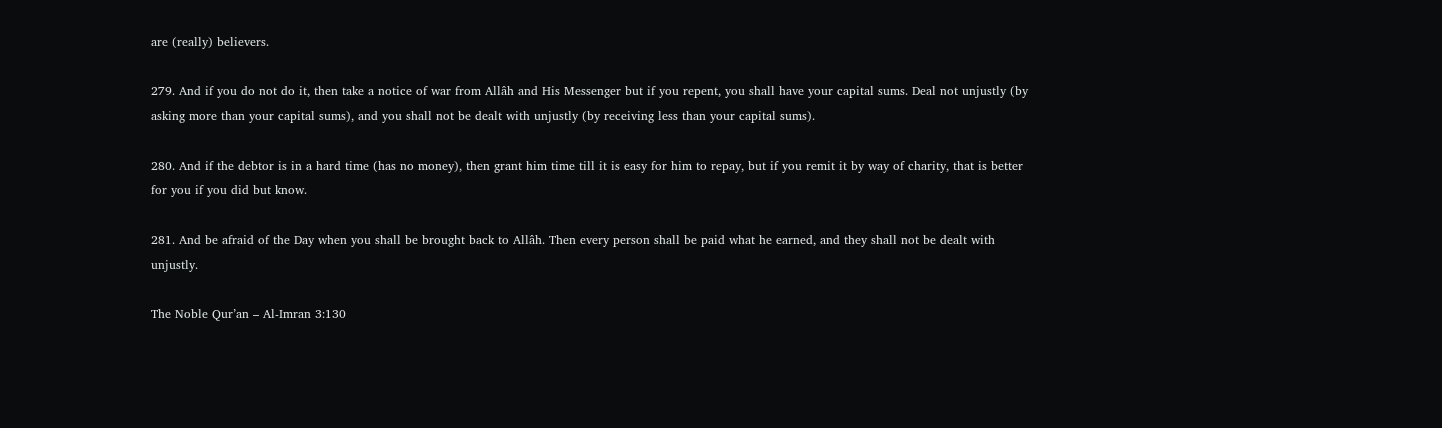are (really) believers.

279. And if you do not do it, then take a notice of war from Allâh and His Messenger but if you repent, you shall have your capital sums. Deal not unjustly (by asking more than your capital sums), and you shall not be dealt with unjustly (by receiving less than your capital sums).

280. And if the debtor is in a hard time (has no money), then grant him time till it is easy for him to repay, but if you remit it by way of charity, that is better for you if you did but know.

281. And be afraid of the Day when you shall be brought back to Allâh. Then every person shall be paid what he earned, and they shall not be dealt with unjustly.

The Noble Qur’an – Al-Imran 3:130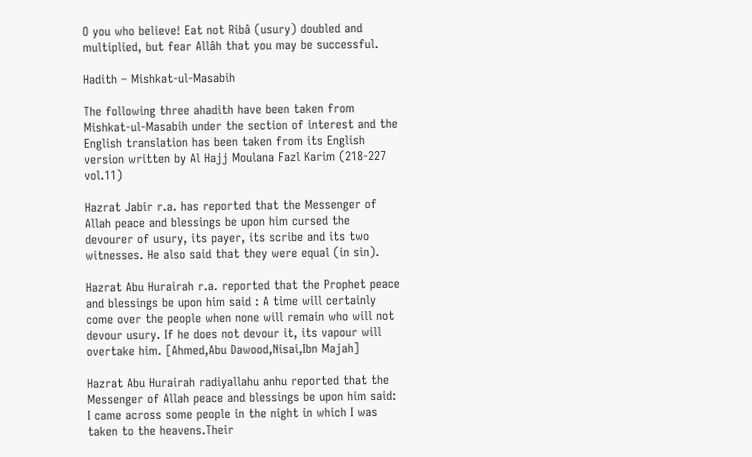O you who believe! Eat not Ribâ (usury) doubled and multiplied, but fear Allâh that you may be successful.

Hadith – Mishkat-ul-Masabih

The following three ahadith have been taken from Mishkat-ul-Masabih under the section of interest and the English translation has been taken from its English version written by Al Hajj Moulana Fazl Karim (218-227 vol.11)

Hazrat Jabir r.a. has reported that the Messenger of Allah peace and blessings be upon him cursed the devourer of usury, its payer, its scribe and its two witnesses. He also said that they were equal (in sin).

Hazrat Abu Hurairah r.a. reported that the Prophet peace and blessings be upon him said : A time will certainly come over the people when none will remain who will not devour usury. If he does not devour it, its vapour will overtake him. [Ahmed,Abu Dawood,Nisai,Ibn Majah]

Hazrat Abu Hurairah radiyallahu anhu reported that the Messenger of Allah peace and blessings be upon him said: I came across some people in the night in which I was taken to the heavens.Their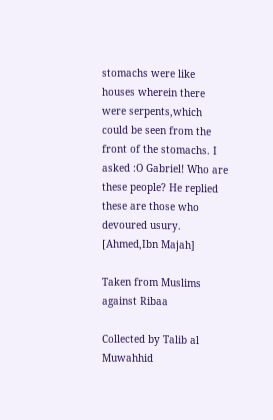stomachs were like houses wherein there were serpents,which could be seen from the front of the stomachs. I asked :O Gabriel! Who are these people? He replied these are those who devoured usury. [Ahmed,Ibn Majah]

Taken from Muslims against Ribaa

Collected by Talib al Muwahhid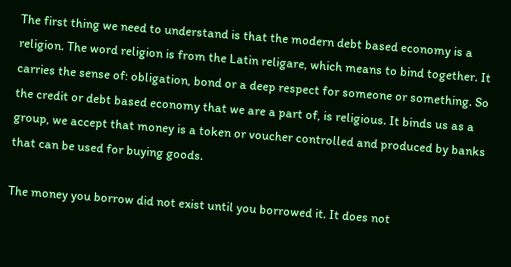The first thing we need to understand is that the modern debt based economy is a religion. The word religion is from the Latin religare, which means to bind together. It carries the sense of: obligation, bond or a deep respect for someone or something. So the credit or debt based economy that we are a part of, is religious. It binds us as a group, we accept that money is a token or voucher controlled and produced by banks that can be used for buying goods.

The money you borrow did not exist until you borrowed it. It does not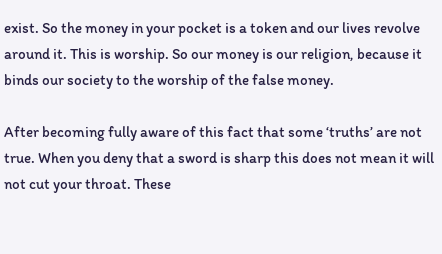exist. So the money in your pocket is a token and our lives revolve around it. This is worship. So our money is our religion, because it binds our society to the worship of the false money.

After becoming fully aware of this fact that some ‘truths’ are not true. When you deny that a sword is sharp this does not mean it will not cut your throat. These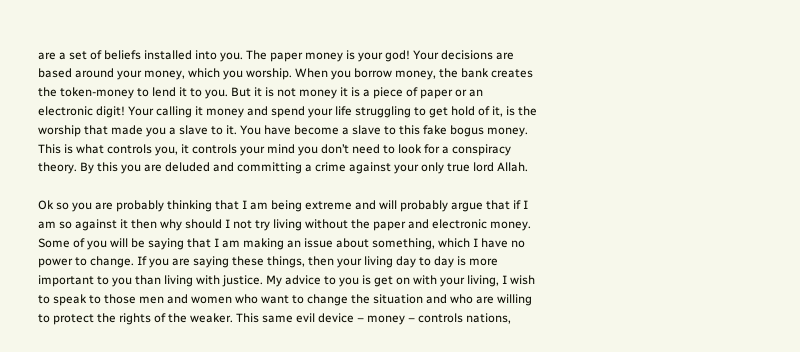are a set of beliefs installed into you. The paper money is your god! Your decisions are based around your money, which you worship. When you borrow money, the bank creates the token-money to lend it to you. But it is not money it is a piece of paper or an electronic digit! Your calling it money and spend your life struggling to get hold of it, is the worship that made you a slave to it. You have become a slave to this fake bogus money. This is what controls you, it controls your mind you don’t need to look for a conspiracy theory. By this you are deluded and committing a crime against your only true lord Allah.

Ok so you are probably thinking that I am being extreme and will probably argue that if I am so against it then why should I not try living without the paper and electronic money. Some of you will be saying that I am making an issue about something, which I have no power to change. If you are saying these things, then your living day to day is more important to you than living with justice. My advice to you is get on with your living, I wish to speak to those men and women who want to change the situation and who are willing to protect the rights of the weaker. This same evil device – money – controls nations,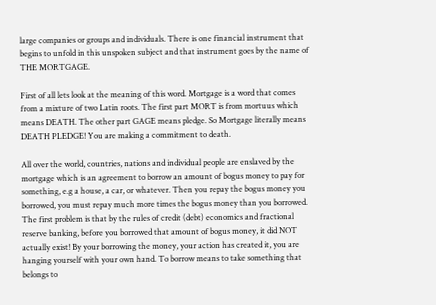large companies or groups and individuals. There is one financial instrument that begins to unfold in this unspoken subject and that instrument goes by the name of THE MORTGAGE.

First of all lets look at the meaning of this word. Mortgage is a word that comes from a mixture of two Latin roots. The first part MORT is from mortuus which means DEATH. The other part GAGE means pledge. So Mortgage literally means DEATH PLEDGE! You are making a commitment to death.

All over the world, countries, nations and individual people are enslaved by the mortgage which is an agreement to borrow an amount of bogus money to pay for something, e.g a house, a car, or whatever. Then you repay the bogus money you borrowed, you must repay much more times the bogus money than you borrowed. The first problem is that by the rules of credit (debt) economics and fractional reserve banking, before you borrowed that amount of bogus money, it did NOT actually exist! By your borrowing the money, your action has created it, you are hanging yourself with your own hand. To borrow means to take something that belongs to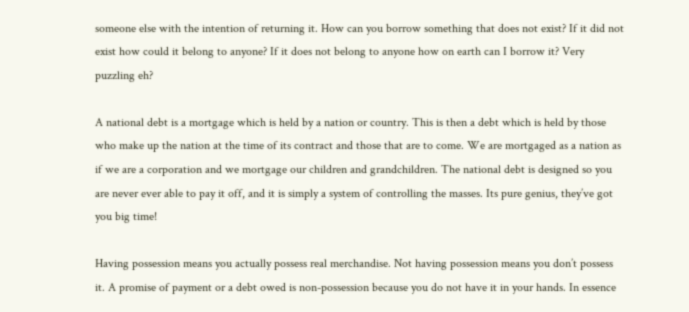someone else with the intention of returning it. How can you borrow something that does not exist? If it did not exist how could it belong to anyone? If it does not belong to anyone how on earth can I borrow it? Very puzzling eh?

A national debt is a mortgage which is held by a nation or country. This is then a debt which is held by those who make up the nation at the time of its contract and those that are to come. We are mortgaged as a nation as if we are a corporation and we mortgage our children and grandchildren. The national debt is designed so you are never ever able to pay it off, and it is simply a system of controlling the masses. Its pure genius, they’ve got you big time!

Having possession means you actually possess real merchandise. Not having possession means you don’t possess it. A promise of payment or a debt owed is non-possession because you do not have it in your hands. In essence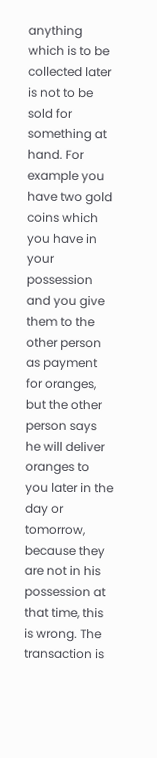anything which is to be collected later is not to be sold for something at hand. For example you have two gold coins which you have in your possession and you give them to the other person as payment for oranges, but the other person says he will deliver oranges to you later in the day or tomorrow, because they are not in his possession at that time, this is wrong. The transaction is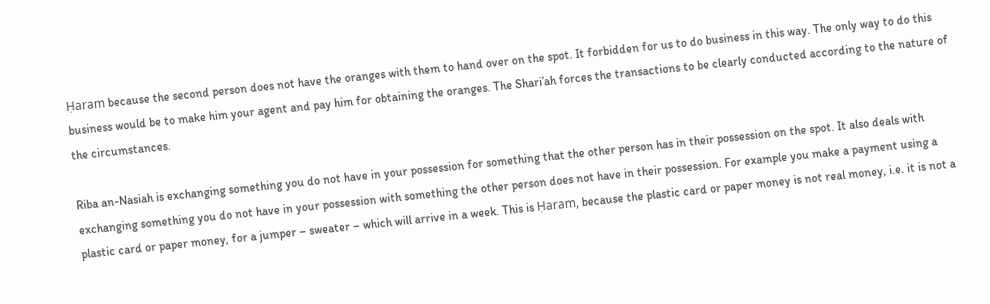Ḥaram because the second person does not have the oranges with them to hand over on the spot. It forbidden for us to do business in this way. The only way to do this business would be to make him your agent and pay him for obtaining the oranges. The Shari’ah forces the transactions to be clearly conducted according to the nature of the circumstances.

Riba an-Nasiah is exchanging something you do not have in your possession for something that the other person has in their possession on the spot. It also deals with exchanging something you do not have in your possession with something the other person does not have in their possession. For example you make a payment using a plastic card or paper money, for a jumper – sweater – which will arrive in a week. This is Ḥaram, because the plastic card or paper money is not real money, i.e. it is not a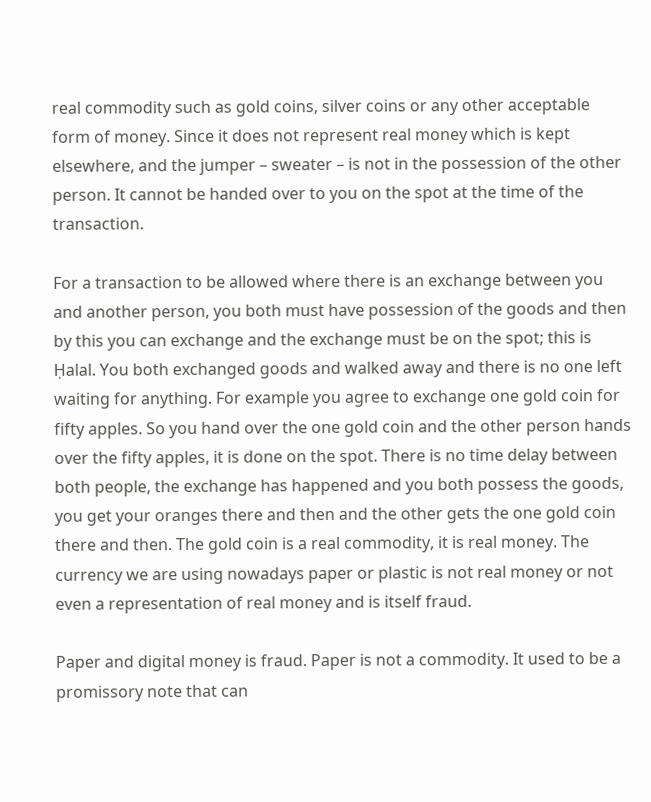real commodity such as gold coins, silver coins or any other acceptable form of money. Since it does not represent real money which is kept elsewhere, and the jumper – sweater – is not in the possession of the other person. It cannot be handed over to you on the spot at the time of the transaction.

For a transaction to be allowed where there is an exchange between you and another person, you both must have possession of the goods and then by this you can exchange and the exchange must be on the spot; this is Ḥalal. You both exchanged goods and walked away and there is no one left waiting for anything. For example you agree to exchange one gold coin for fifty apples. So you hand over the one gold coin and the other person hands over the fifty apples, it is done on the spot. There is no time delay between both people, the exchange has happened and you both possess the goods, you get your oranges there and then and the other gets the one gold coin there and then. The gold coin is a real commodity, it is real money. The currency we are using nowadays paper or plastic is not real money or not even a representation of real money and is itself fraud.

Paper and digital money is fraud. Paper is not a commodity. It used to be a promissory note that can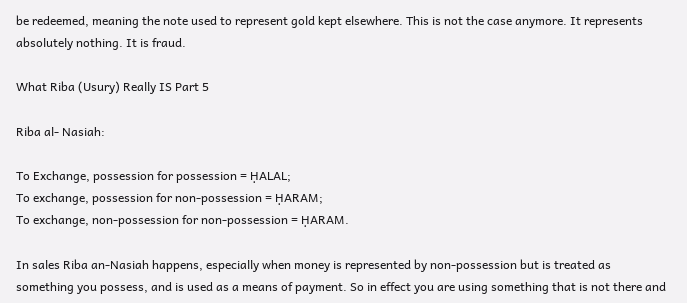be redeemed, meaning the note used to represent gold kept elsewhere. This is not the case anymore. It represents absolutely nothing. It is fraud.

What Riba (Usury) Really IS Part 5

Riba al- Nasiah:

To Exchange, possession for possession = ḤALAL;
To exchange, possession for non-possession = ḤARAM;
To exchange, non-possession for non-possession = ḤARAM.

In sales Riba an-Nasiah happens, especially when money is represented by non-possession but is treated as something you possess, and is used as a means of payment. So in effect you are using something that is not there and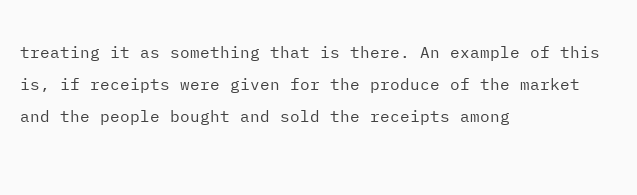treating it as something that is there. An example of this is, if receipts were given for the produce of the market and the people bought and sold the receipts among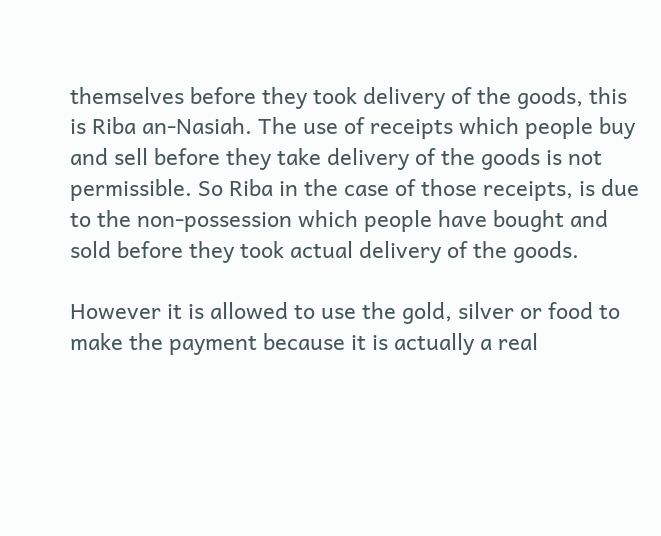themselves before they took delivery of the goods, this is Riba an-Nasiah. The use of receipts which people buy and sell before they take delivery of the goods is not permissible. So Riba in the case of those receipts, is due to the non-possession which people have bought and sold before they took actual delivery of the goods.

However it is allowed to use the gold, silver or food to make the payment because it is actually a real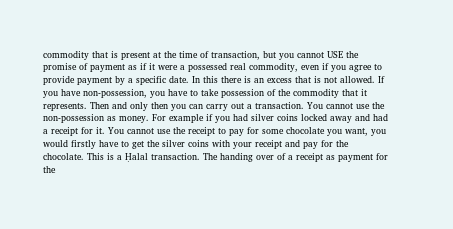commodity that is present at the time of transaction, but you cannot USE the promise of payment as if it were a possessed real commodity, even if you agree to provide payment by a specific date. In this there is an excess that is not allowed. If you have non-possession, you have to take possession of the commodity that it represents. Then and only then you can carry out a transaction. You cannot use the non-possession as money. For example if you had silver coins locked away and had a receipt for it. You cannot use the receipt to pay for some chocolate you want, you would firstly have to get the silver coins with your receipt and pay for the chocolate. This is a Ḥalal transaction. The handing over of a receipt as payment for the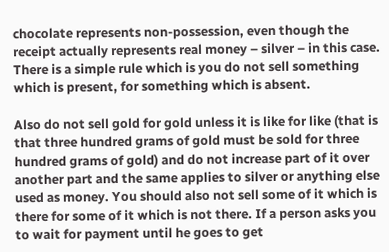chocolate represents non-possession, even though the receipt actually represents real money – silver – in this case. There is a simple rule which is you do not sell something which is present, for something which is absent.

Also do not sell gold for gold unless it is like for like (that is that three hundred grams of gold must be sold for three hundred grams of gold) and do not increase part of it over another part and the same applies to silver or anything else used as money. You should also not sell some of it which is there for some of it which is not there. If a person asks you to wait for payment until he goes to get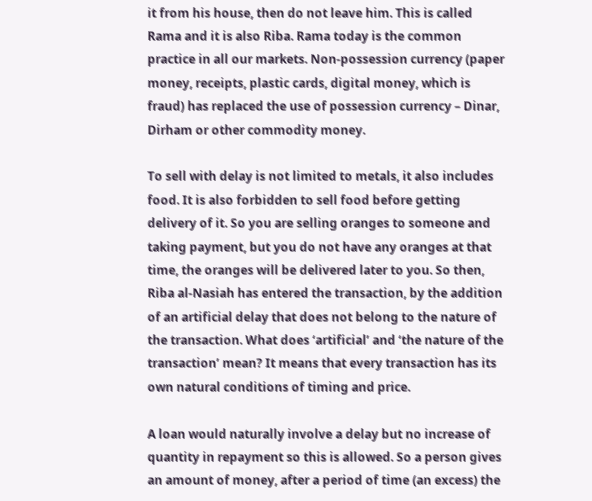it from his house, then do not leave him. This is called Rama and it is also Riba. Rama today is the common practice in all our markets. Non-possession currency (paper money, receipts, plastic cards, digital money, which is fraud) has replaced the use of possession currency – Dinar, Dirham or other commodity money.

To sell with delay is not limited to metals, it also includes food. It is also forbidden to sell food before getting delivery of it. So you are selling oranges to someone and taking payment, but you do not have any oranges at that time, the oranges will be delivered later to you. So then, Riba al-Nasiah has entered the transaction, by the addition of an artificial delay that does not belong to the nature of the transaction. What does ‘artificial’ and ‘the nature of the transaction’ mean? It means that every transaction has its own natural conditions of timing and price.

A loan would naturally involve a delay but no increase of quantity in repayment so this is allowed. So a person gives an amount of money, after a period of time (an excess) the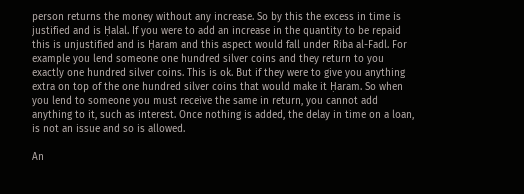person returns the money without any increase. So by this the excess in time is justified and is Ḥalal. If you were to add an increase in the quantity to be repaid this is unjustified and is Ḥaram and this aspect would fall under Riba al-Fadl. For example you lend someone one hundred silver coins and they return to you exactly one hundred silver coins. This is ok. But if they were to give you anything extra on top of the one hundred silver coins that would make it Ḥaram. So when you lend to someone you must receive the same in return, you cannot add anything to it, such as interest. Once nothing is added, the delay in time on a loan, is not an issue and so is allowed.

An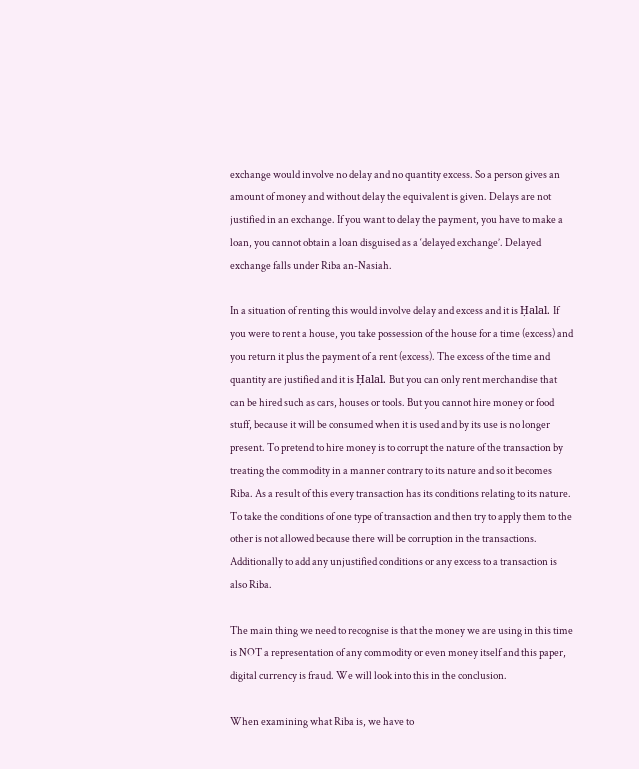exchange would involve no delay and no quantity excess. So a person gives an amount of money and without delay the equivalent is given. Delays are not justified in an exchange. If you want to delay the payment, you have to make a loan, you cannot obtain a loan disguised as a ‘delayed exchange’. Delayed exchange falls under Riba an-Nasiah.

In a situation of renting this would involve delay and excess and it is Ḥalal. If you were to rent a house, you take possession of the house for a time (excess) and you return it plus the payment of a rent (excess). The excess of the time and quantity are justified and it is Ḥalal. But you can only rent merchandise that can be hired such as cars, houses or tools. But you cannot hire money or food stuff, because it will be consumed when it is used and by its use is no longer present. To pretend to hire money is to corrupt the nature of the transaction by treating the commodity in a manner contrary to its nature and so it becomes Riba. As a result of this every transaction has its conditions relating to its nature. To take the conditions of one type of transaction and then try to apply them to the other is not allowed because there will be corruption in the transactions. Additionally to add any unjustified conditions or any excess to a transaction is also Riba.

The main thing we need to recognise is that the money we are using in this time is NOT a representation of any commodity or even money itself and this paper, digital currency is fraud. We will look into this in the conclusion.

When examining what Riba is, we have to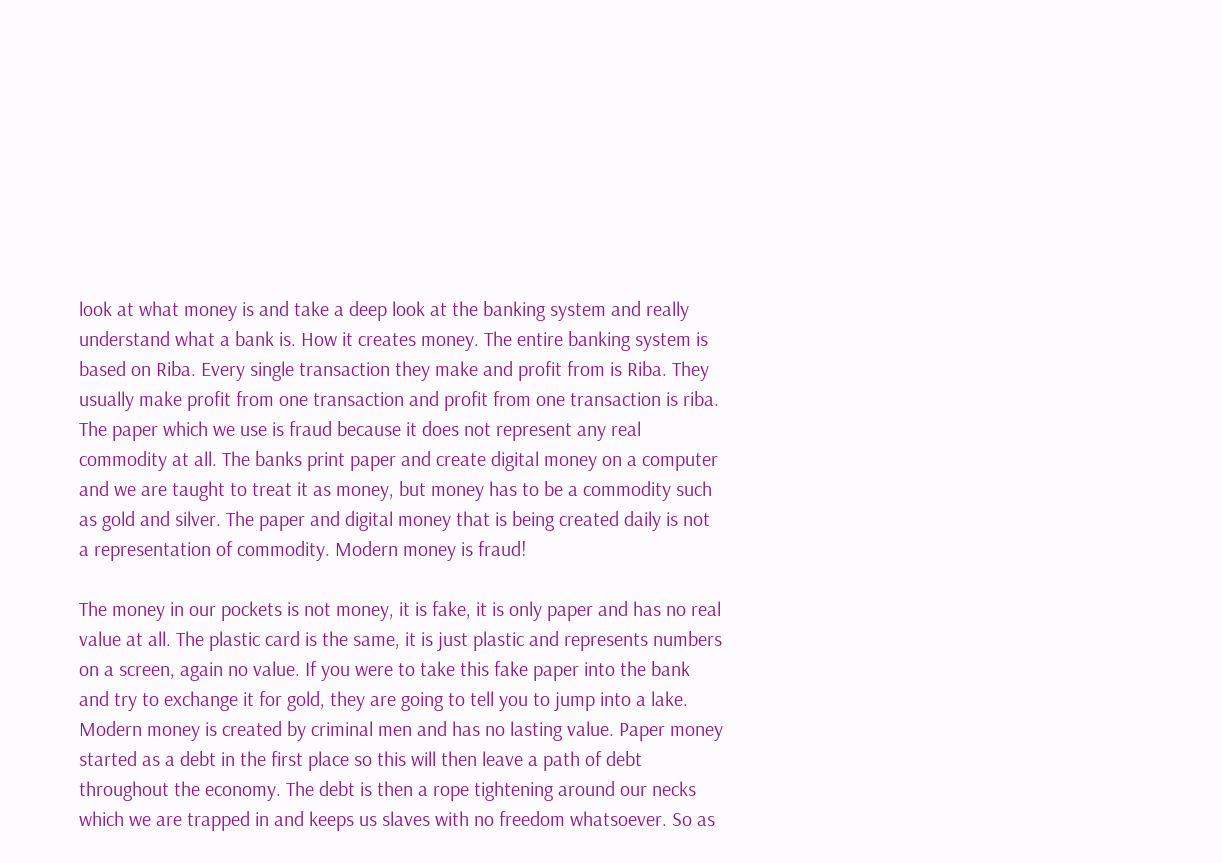look at what money is and take a deep look at the banking system and really understand what a bank is. How it creates money. The entire banking system is based on Riba. Every single transaction they make and profit from is Riba. They usually make profit from one transaction and profit from one transaction is riba. The paper which we use is fraud because it does not represent any real commodity at all. The banks print paper and create digital money on a computer and we are taught to treat it as money, but money has to be a commodity such as gold and silver. The paper and digital money that is being created daily is not a representation of commodity. Modern money is fraud!

The money in our pockets is not money, it is fake, it is only paper and has no real value at all. The plastic card is the same, it is just plastic and represents numbers on a screen, again no value. If you were to take this fake paper into the bank and try to exchange it for gold, they are going to tell you to jump into a lake. Modern money is created by criminal men and has no lasting value. Paper money started as a debt in the first place so this will then leave a path of debt throughout the economy. The debt is then a rope tightening around our necks which we are trapped in and keeps us slaves with no freedom whatsoever. So as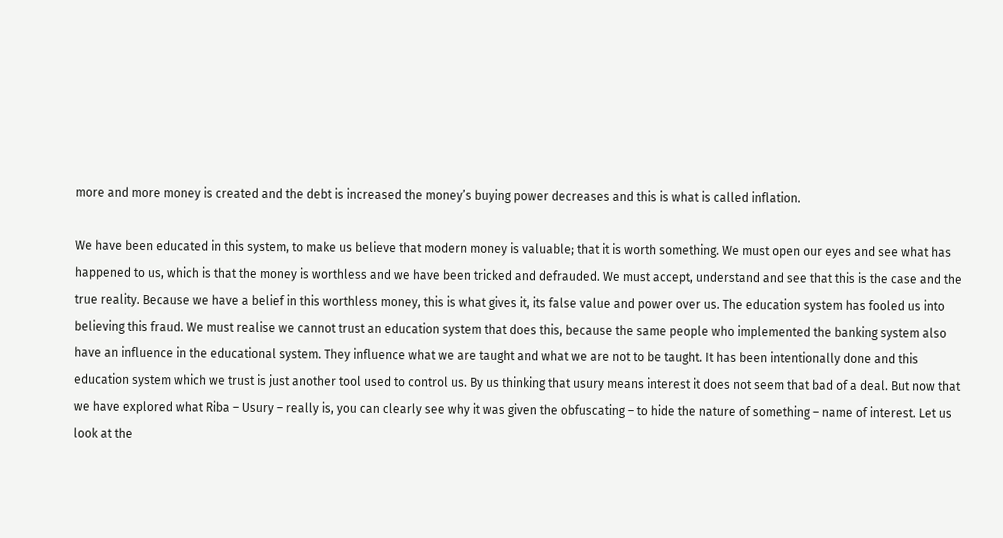more and more money is created and the debt is increased the money’s buying power decreases and this is what is called inflation.

We have been educated in this system, to make us believe that modern money is valuable; that it is worth something. We must open our eyes and see what has happened to us, which is that the money is worthless and we have been tricked and defrauded. We must accept, understand and see that this is the case and the true reality. Because we have a belief in this worthless money, this is what gives it, its false value and power over us. The education system has fooled us into believing this fraud. We must realise we cannot trust an education system that does this, because the same people who implemented the banking system also have an influence in the educational system. They influence what we are taught and what we are not to be taught. It has been intentionally done and this education system which we trust is just another tool used to control us. By us thinking that usury means interest it does not seem that bad of a deal. But now that we have explored what Riba – Usury – really is, you can clearly see why it was given the obfuscating – to hide the nature of something – name of interest. Let us look at the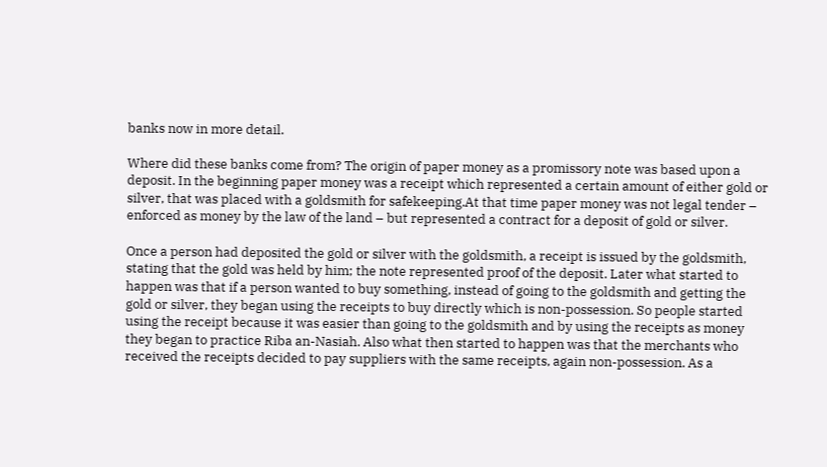banks now in more detail.

Where did these banks come from? The origin of paper money as a promissory note was based upon a deposit. In the beginning paper money was a receipt which represented a certain amount of either gold or silver, that was placed with a goldsmith for safekeeping.At that time paper money was not legal tender – enforced as money by the law of the land – but represented a contract for a deposit of gold or silver.

Once a person had deposited the gold or silver with the goldsmith, a receipt is issued by the goldsmith, stating that the gold was held by him; the note represented proof of the deposit. Later what started to happen was that if a person wanted to buy something, instead of going to the goldsmith and getting the gold or silver, they began using the receipts to buy directly which is non-possession. So people started using the receipt because it was easier than going to the goldsmith and by using the receipts as money they began to practice Riba an-Nasiah. Also what then started to happen was that the merchants who received the receipts decided to pay suppliers with the same receipts, again non-possession. As a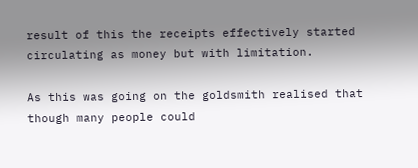result of this the receipts effectively started circulating as money but with limitation.

As this was going on the goldsmith realised that though many people could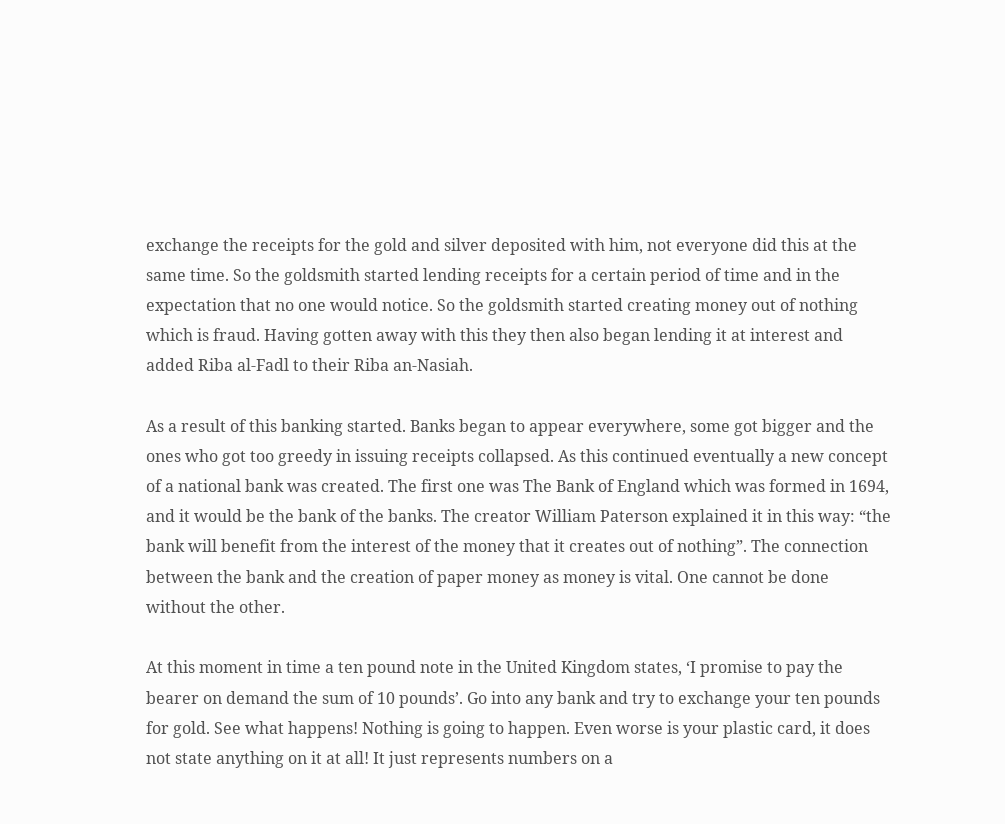exchange the receipts for the gold and silver deposited with him, not everyone did this at the same time. So the goldsmith started lending receipts for a certain period of time and in the expectation that no one would notice. So the goldsmith started creating money out of nothing which is fraud. Having gotten away with this they then also began lending it at interest and added Riba al-Fadl to their Riba an-Nasiah.

As a result of this banking started. Banks began to appear everywhere, some got bigger and the ones who got too greedy in issuing receipts collapsed. As this continued eventually a new concept of a national bank was created. The first one was The Bank of England which was formed in 1694, and it would be the bank of the banks. The creator William Paterson explained it in this way: “the bank will benefit from the interest of the money that it creates out of nothing”. The connection between the bank and the creation of paper money as money is vital. One cannot be done without the other.

At this moment in time a ten pound note in the United Kingdom states, ‘I promise to pay the bearer on demand the sum of 10 pounds’. Go into any bank and try to exchange your ten pounds for gold. See what happens! Nothing is going to happen. Even worse is your plastic card, it does not state anything on it at all! It just represents numbers on a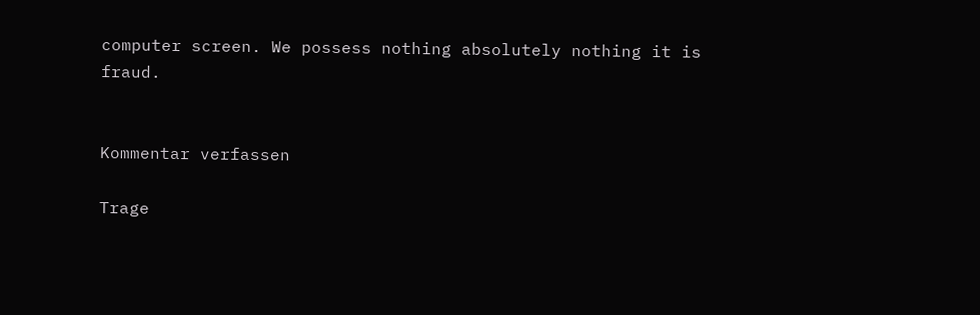computer screen. We possess nothing absolutely nothing it is fraud.


Kommentar verfassen

Trage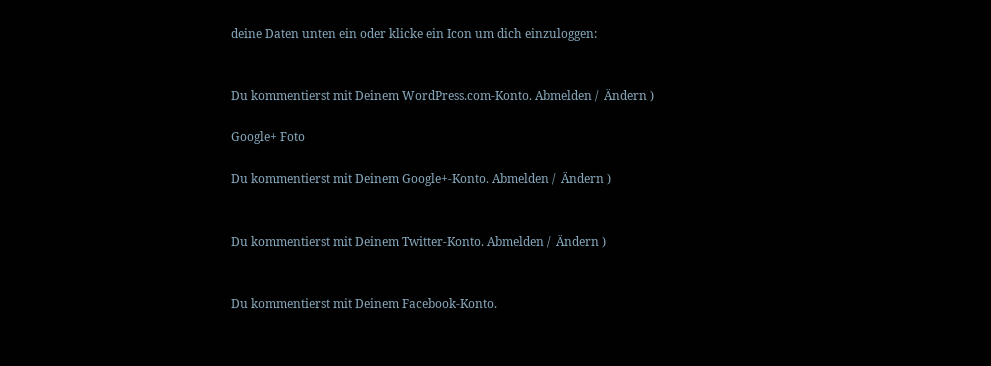deine Daten unten ein oder klicke ein Icon um dich einzuloggen:


Du kommentierst mit Deinem WordPress.com-Konto. Abmelden /  Ändern )

Google+ Foto

Du kommentierst mit Deinem Google+-Konto. Abmelden /  Ändern )


Du kommentierst mit Deinem Twitter-Konto. Abmelden /  Ändern )


Du kommentierst mit Deinem Facebook-Konto.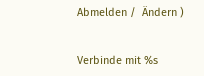Abmelden /  Ändern )


Verbinde mit %s